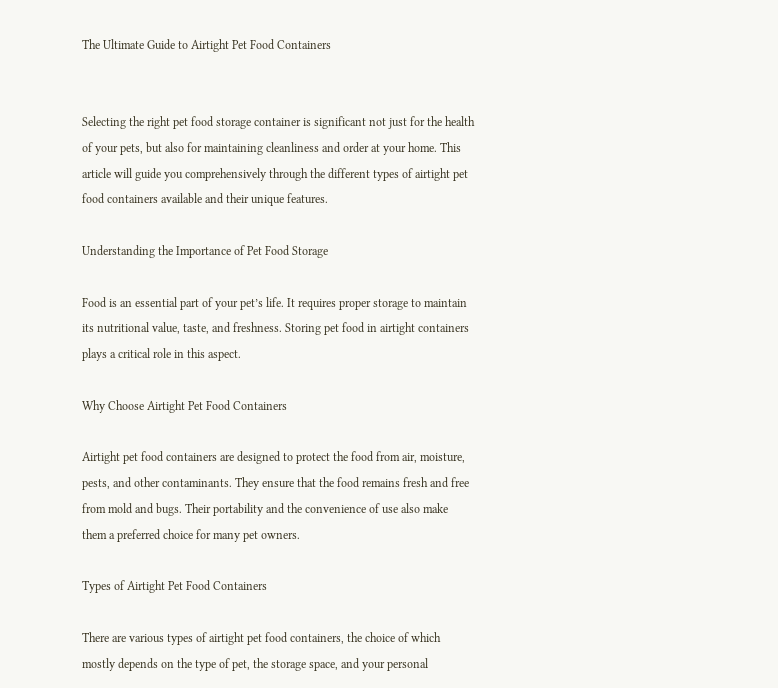The Ultimate Guide to Airtight Pet Food Containers


Selecting the right pet food storage container is significant not just for the health of your pets, but also for maintaining cleanliness and order at your home. This article will guide you comprehensively through the different types of airtight pet food containers available and their unique features.

Understanding the Importance of Pet Food Storage

Food is an essential part of your pet’s life. It requires proper storage to maintain its nutritional value, taste, and freshness. Storing pet food in airtight containers plays a critical role in this aspect.

Why Choose Airtight Pet Food Containers

Airtight pet food containers are designed to protect the food from air, moisture, pests, and other contaminants. They ensure that the food remains fresh and free from mold and bugs. Their portability and the convenience of use also make them a preferred choice for many pet owners.

Types of Airtight Pet Food Containers

There are various types of airtight pet food containers, the choice of which mostly depends on the type of pet, the storage space, and your personal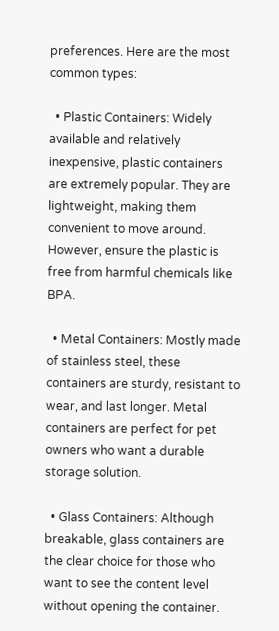preferences. Here are the most common types:

  • Plastic Containers: Widely available and relatively inexpensive, plastic containers are extremely popular. They are lightweight, making them convenient to move around. However, ensure the plastic is free from harmful chemicals like BPA.

  • Metal Containers: Mostly made of stainless steel, these containers are sturdy, resistant to wear, and last longer. Metal containers are perfect for pet owners who want a durable storage solution.

  • Glass Containers: Although breakable, glass containers are the clear choice for those who want to see the content level without opening the container.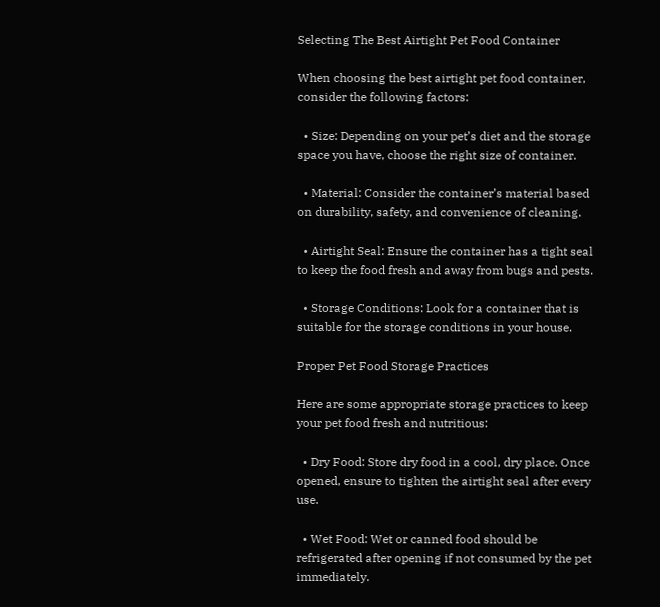Selecting The Best Airtight Pet Food Container

When choosing the best airtight pet food container, consider the following factors:

  • Size: Depending on your pet’s diet and the storage space you have, choose the right size of container.

  • Material: Consider the container’s material based on durability, safety, and convenience of cleaning.

  • Airtight Seal: Ensure the container has a tight seal to keep the food fresh and away from bugs and pests.

  • Storage Conditions: Look for a container that is suitable for the storage conditions in your house.

Proper Pet Food Storage Practices

Here are some appropriate storage practices to keep your pet food fresh and nutritious:

  • Dry Food: Store dry food in a cool, dry place. Once opened, ensure to tighten the airtight seal after every use.

  • Wet Food: Wet or canned food should be refrigerated after opening if not consumed by the pet immediately.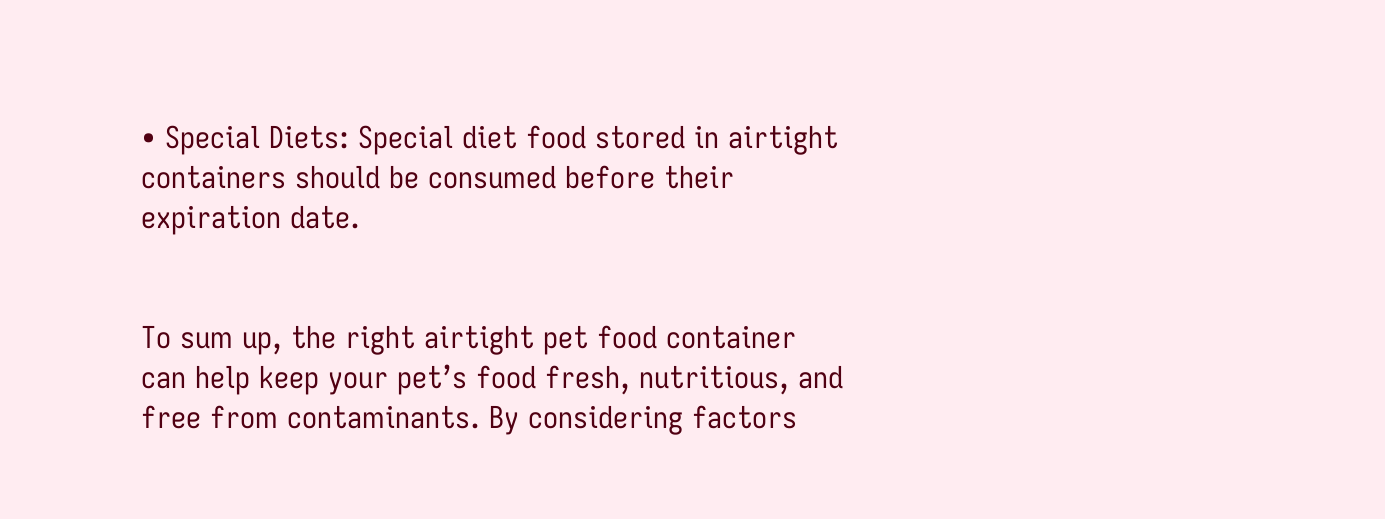• Special Diets: Special diet food stored in airtight containers should be consumed before their expiration date.


To sum up, the right airtight pet food container can help keep your pet’s food fresh, nutritious, and free from contaminants. By considering factors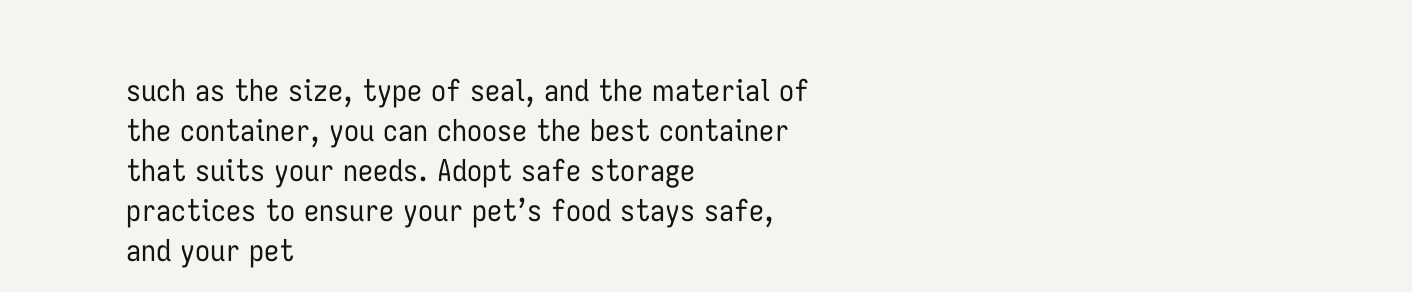such as the size, type of seal, and the material of the container, you can choose the best container that suits your needs. Adopt safe storage practices to ensure your pet’s food stays safe, and your pet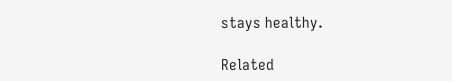stays healthy.

Related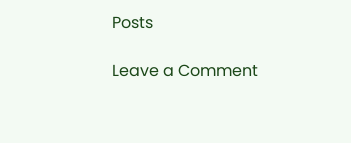Posts

Leave a Comment